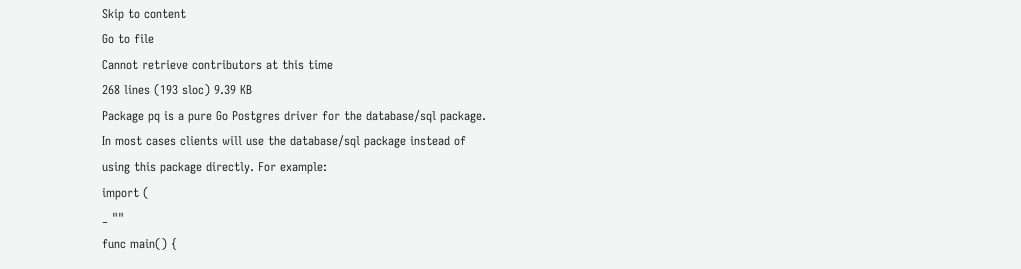Skip to content
Go to file
Cannot retrieve contributors at this time
268 lines (193 sloc) 9.39 KB
Package pq is a pure Go Postgres driver for the database/sql package.
In most cases clients will use the database/sql package instead of
using this package directly. For example:
import (
_ ""
func main() {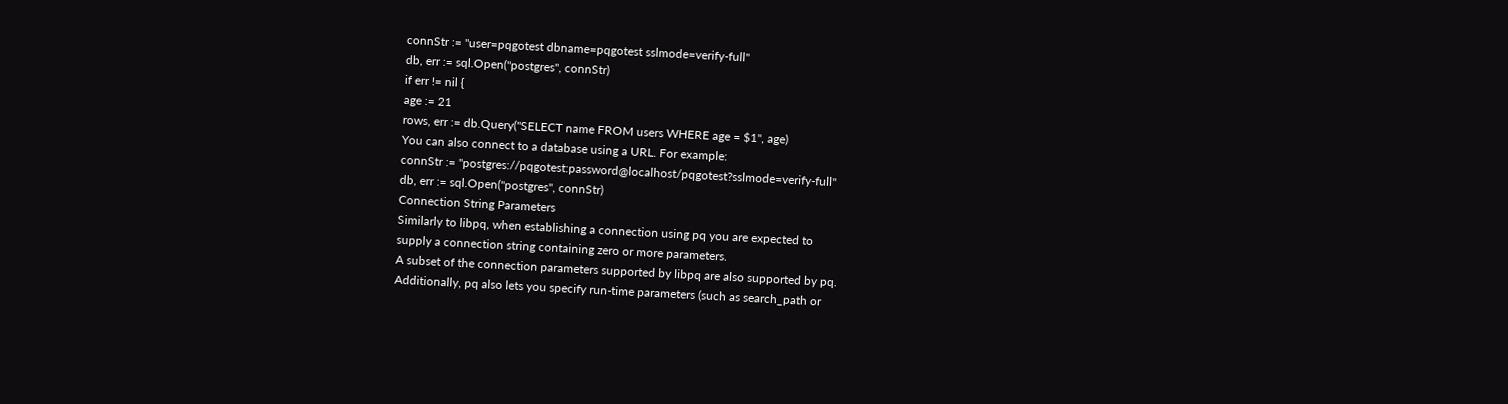connStr := "user=pqgotest dbname=pqgotest sslmode=verify-full"
db, err := sql.Open("postgres", connStr)
if err != nil {
age := 21
rows, err := db.Query("SELECT name FROM users WHERE age = $1", age)
You can also connect to a database using a URL. For example:
connStr := "postgres://pqgotest:password@localhost/pqgotest?sslmode=verify-full"
db, err := sql.Open("postgres", connStr)
Connection String Parameters
Similarly to libpq, when establishing a connection using pq you are expected to
supply a connection string containing zero or more parameters.
A subset of the connection parameters supported by libpq are also supported by pq.
Additionally, pq also lets you specify run-time parameters (such as search_path or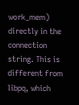work_mem)
directly in the connection string. This is different from libpq, which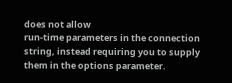does not allow
run-time parameters in the connection string, instead requiring you to supply
them in the options parameter.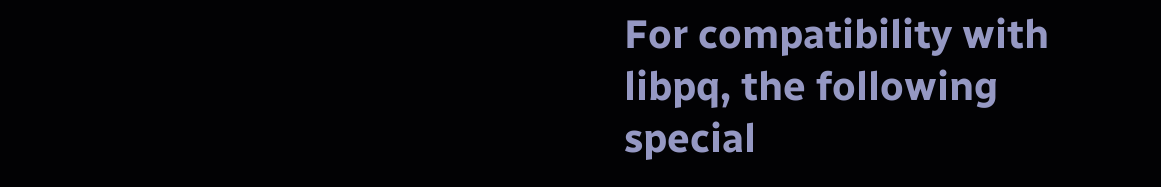For compatibility with libpq, the following special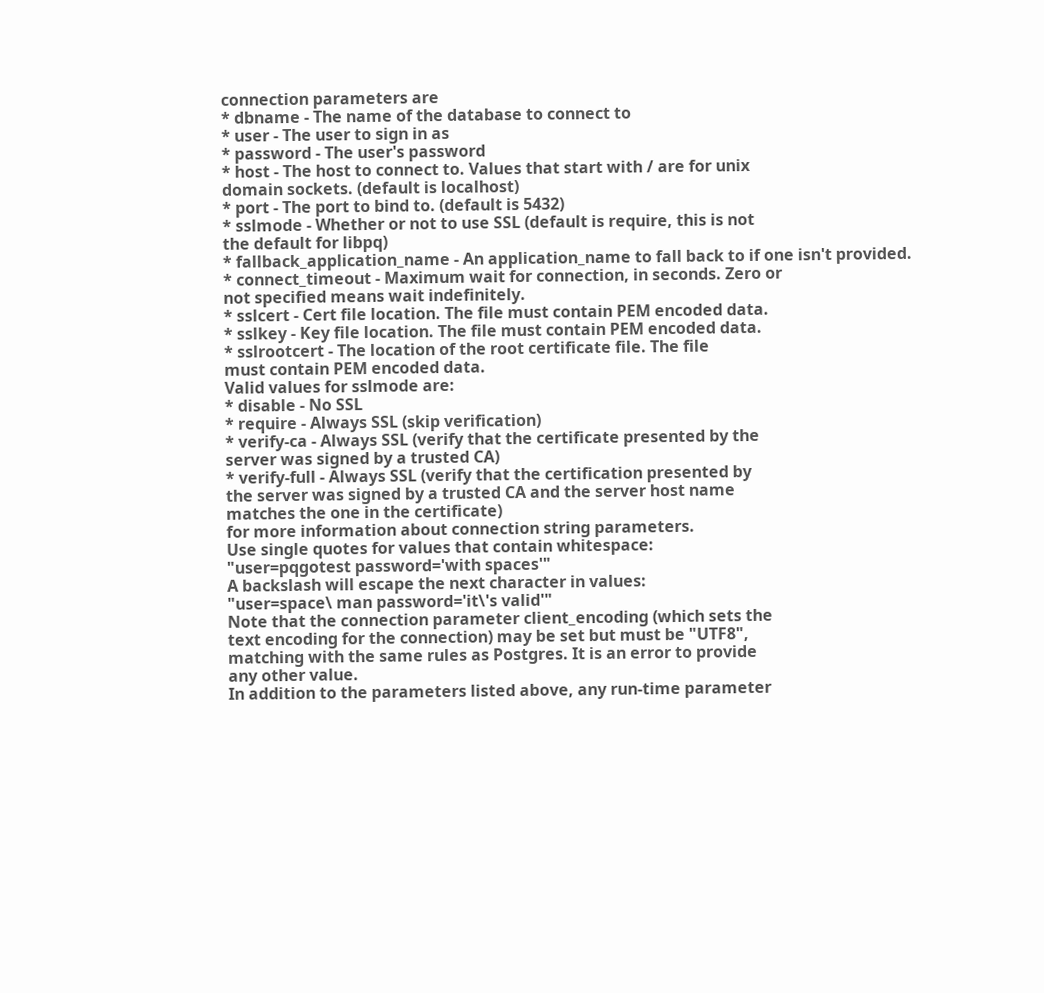connection parameters are
* dbname - The name of the database to connect to
* user - The user to sign in as
* password - The user's password
* host - The host to connect to. Values that start with / are for unix
domain sockets. (default is localhost)
* port - The port to bind to. (default is 5432)
* sslmode - Whether or not to use SSL (default is require, this is not
the default for libpq)
* fallback_application_name - An application_name to fall back to if one isn't provided.
* connect_timeout - Maximum wait for connection, in seconds. Zero or
not specified means wait indefinitely.
* sslcert - Cert file location. The file must contain PEM encoded data.
* sslkey - Key file location. The file must contain PEM encoded data.
* sslrootcert - The location of the root certificate file. The file
must contain PEM encoded data.
Valid values for sslmode are:
* disable - No SSL
* require - Always SSL (skip verification)
* verify-ca - Always SSL (verify that the certificate presented by the
server was signed by a trusted CA)
* verify-full - Always SSL (verify that the certification presented by
the server was signed by a trusted CA and the server host name
matches the one in the certificate)
for more information about connection string parameters.
Use single quotes for values that contain whitespace:
"user=pqgotest password='with spaces'"
A backslash will escape the next character in values:
"user=space\ man password='it\'s valid'"
Note that the connection parameter client_encoding (which sets the
text encoding for the connection) may be set but must be "UTF8",
matching with the same rules as Postgres. It is an error to provide
any other value.
In addition to the parameters listed above, any run-time parameter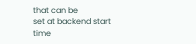that can be
set at backend start time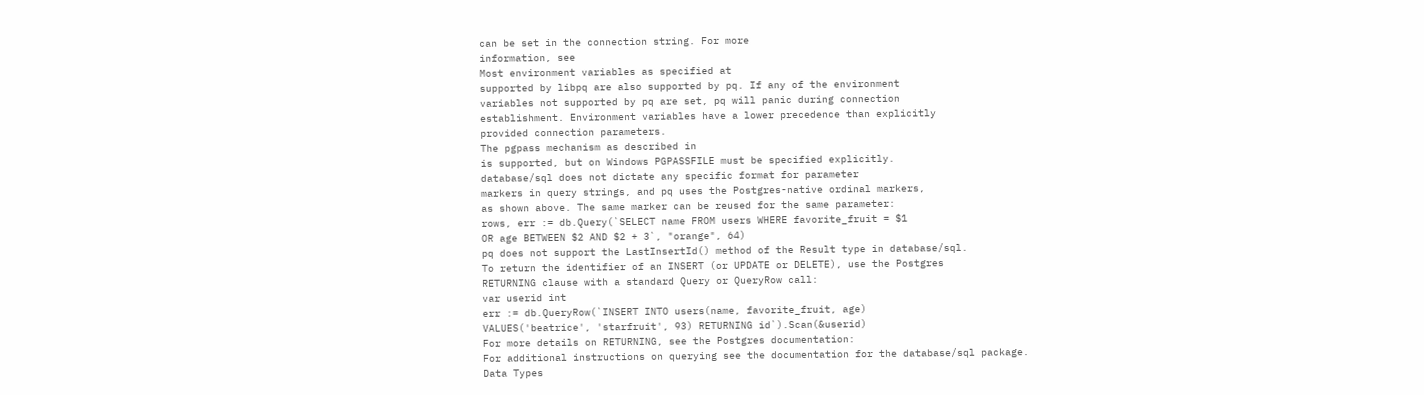can be set in the connection string. For more
information, see
Most environment variables as specified at
supported by libpq are also supported by pq. If any of the environment
variables not supported by pq are set, pq will panic during connection
establishment. Environment variables have a lower precedence than explicitly
provided connection parameters.
The pgpass mechanism as described in
is supported, but on Windows PGPASSFILE must be specified explicitly.
database/sql does not dictate any specific format for parameter
markers in query strings, and pq uses the Postgres-native ordinal markers,
as shown above. The same marker can be reused for the same parameter:
rows, err := db.Query(`SELECT name FROM users WHERE favorite_fruit = $1
OR age BETWEEN $2 AND $2 + 3`, "orange", 64)
pq does not support the LastInsertId() method of the Result type in database/sql.
To return the identifier of an INSERT (or UPDATE or DELETE), use the Postgres
RETURNING clause with a standard Query or QueryRow call:
var userid int
err := db.QueryRow(`INSERT INTO users(name, favorite_fruit, age)
VALUES('beatrice', 'starfruit', 93) RETURNING id`).Scan(&userid)
For more details on RETURNING, see the Postgres documentation:
For additional instructions on querying see the documentation for the database/sql package.
Data Types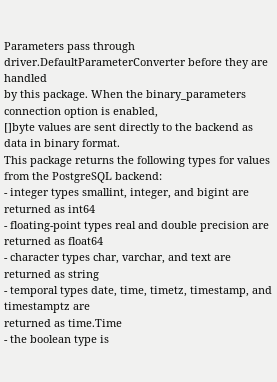Parameters pass through driver.DefaultParameterConverter before they are handled
by this package. When the binary_parameters connection option is enabled,
[]byte values are sent directly to the backend as data in binary format.
This package returns the following types for values from the PostgreSQL backend:
- integer types smallint, integer, and bigint are returned as int64
- floating-point types real and double precision are returned as float64
- character types char, varchar, and text are returned as string
- temporal types date, time, timetz, timestamp, and timestamptz are
returned as time.Time
- the boolean type is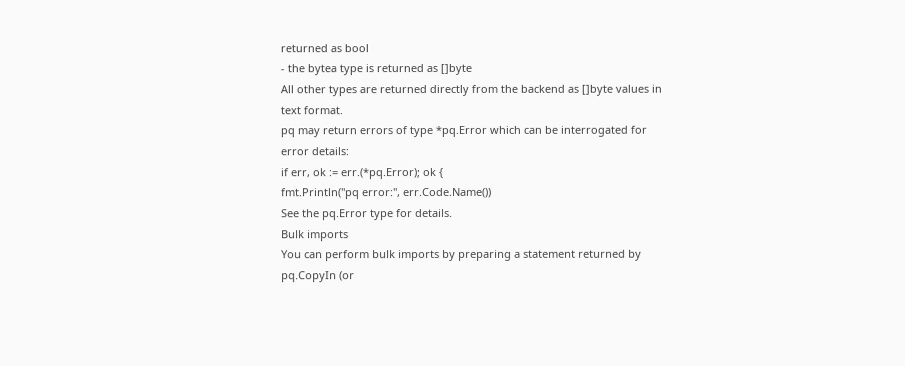returned as bool
- the bytea type is returned as []byte
All other types are returned directly from the backend as []byte values in text format.
pq may return errors of type *pq.Error which can be interrogated for error details:
if err, ok := err.(*pq.Error); ok {
fmt.Println("pq error:", err.Code.Name())
See the pq.Error type for details.
Bulk imports
You can perform bulk imports by preparing a statement returned by pq.CopyIn (or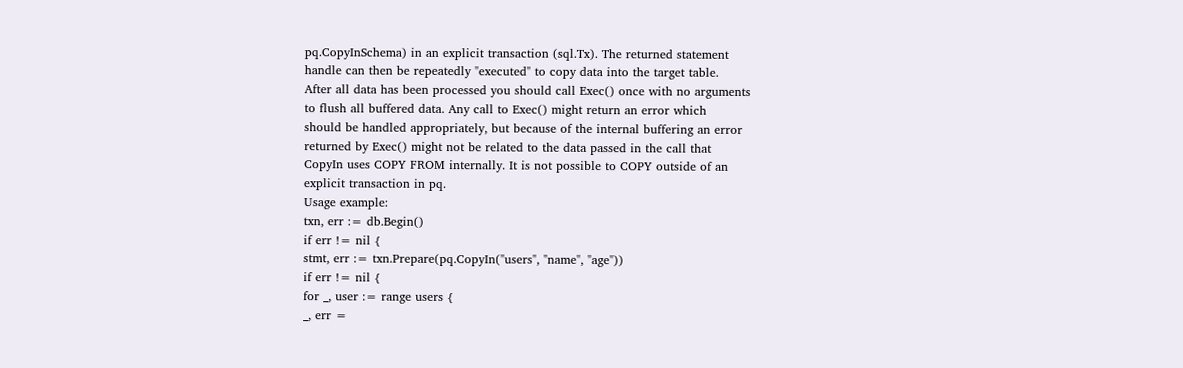pq.CopyInSchema) in an explicit transaction (sql.Tx). The returned statement
handle can then be repeatedly "executed" to copy data into the target table.
After all data has been processed you should call Exec() once with no arguments
to flush all buffered data. Any call to Exec() might return an error which
should be handled appropriately, but because of the internal buffering an error
returned by Exec() might not be related to the data passed in the call that
CopyIn uses COPY FROM internally. It is not possible to COPY outside of an
explicit transaction in pq.
Usage example:
txn, err := db.Begin()
if err != nil {
stmt, err := txn.Prepare(pq.CopyIn("users", "name", "age"))
if err != nil {
for _, user := range users {
_, err =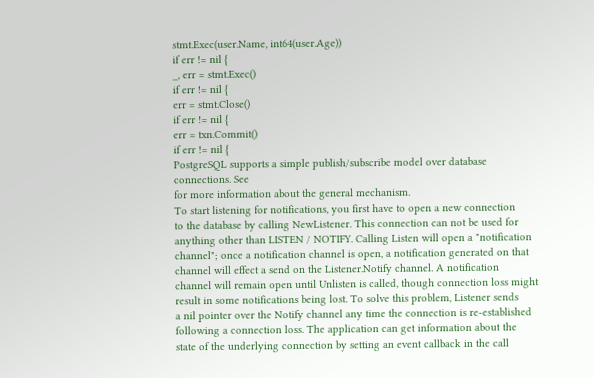stmt.Exec(user.Name, int64(user.Age))
if err != nil {
_, err = stmt.Exec()
if err != nil {
err = stmt.Close()
if err != nil {
err = txn.Commit()
if err != nil {
PostgreSQL supports a simple publish/subscribe model over database
connections. See
for more information about the general mechanism.
To start listening for notifications, you first have to open a new connection
to the database by calling NewListener. This connection can not be used for
anything other than LISTEN / NOTIFY. Calling Listen will open a "notification
channel"; once a notification channel is open, a notification generated on that
channel will effect a send on the Listener.Notify channel. A notification
channel will remain open until Unlisten is called, though connection loss might
result in some notifications being lost. To solve this problem, Listener sends
a nil pointer over the Notify channel any time the connection is re-established
following a connection loss. The application can get information about the
state of the underlying connection by setting an event callback in the call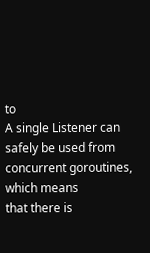to
A single Listener can safely be used from concurrent goroutines, which means
that there is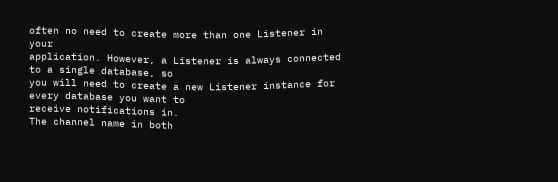often no need to create more than one Listener in your
application. However, a Listener is always connected to a single database, so
you will need to create a new Listener instance for every database you want to
receive notifications in.
The channel name in both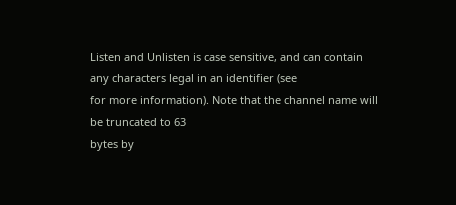Listen and Unlisten is case sensitive, and can contain
any characters legal in an identifier (see
for more information). Note that the channel name will be truncated to 63
bytes by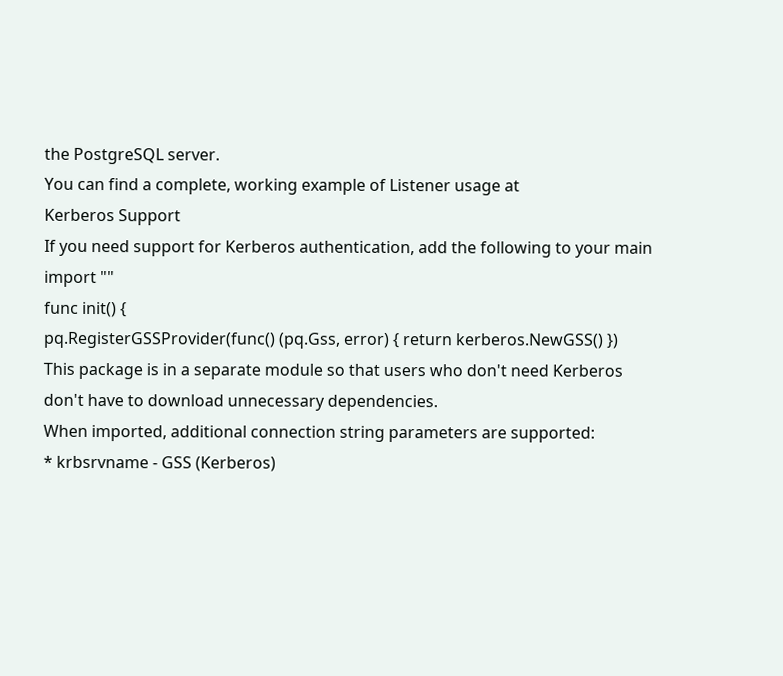the PostgreSQL server.
You can find a complete, working example of Listener usage at
Kerberos Support
If you need support for Kerberos authentication, add the following to your main
import ""
func init() {
pq.RegisterGSSProvider(func() (pq.Gss, error) { return kerberos.NewGSS() })
This package is in a separate module so that users who don't need Kerberos
don't have to download unnecessary dependencies.
When imported, additional connection string parameters are supported:
* krbsrvname - GSS (Kerberos)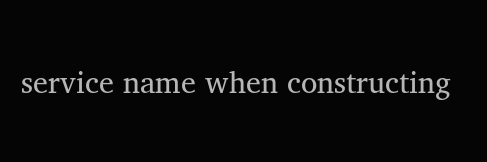service name when constructing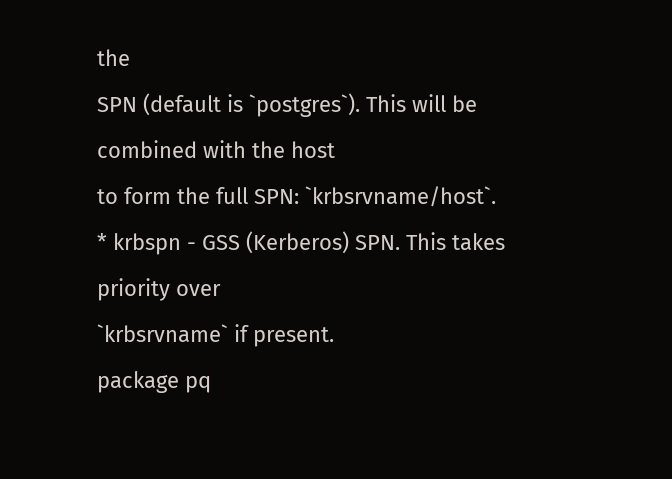the
SPN (default is `postgres`). This will be combined with the host
to form the full SPN: `krbsrvname/host`.
* krbspn - GSS (Kerberos) SPN. This takes priority over
`krbsrvname` if present.
package pq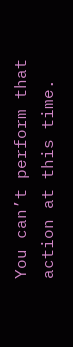You can’t perform that action at this time.